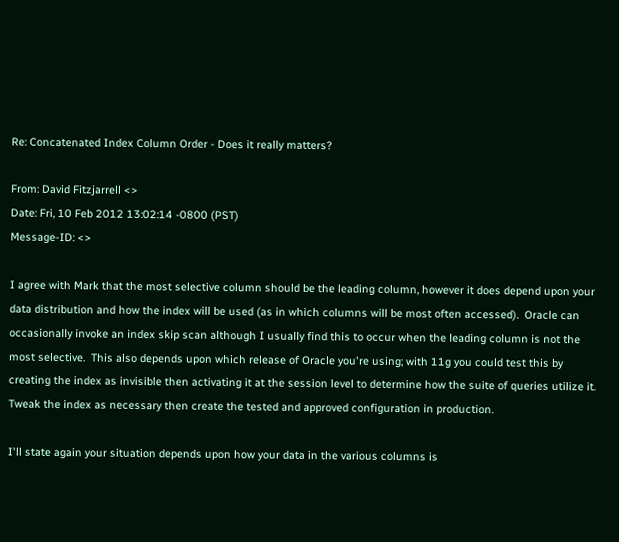Re: Concatenated Index Column Order - Does it really matters?

From: David Fitzjarrell <>
Date: Fri, 10 Feb 2012 13:02:14 -0800 (PST)
Message-ID: <>

I agree with Mark that the most selective column should be the leading column, however it does depend upon your data distribution and how the index will be used (as in which columns will be most often accessed).  Oracle can occasionally invoke an index skip scan although I usually find this to occur when the leading column is not the most selective.  This also depends upon which release of Oracle you're using; with 11g you could test this by creating the index as invisible then activating it at the session level to determine how the suite of queries utilize it.  Tweak the index as necessary then create the tested and approved configuration in production.

I'll state again your situation depends upon how your data in the various columns is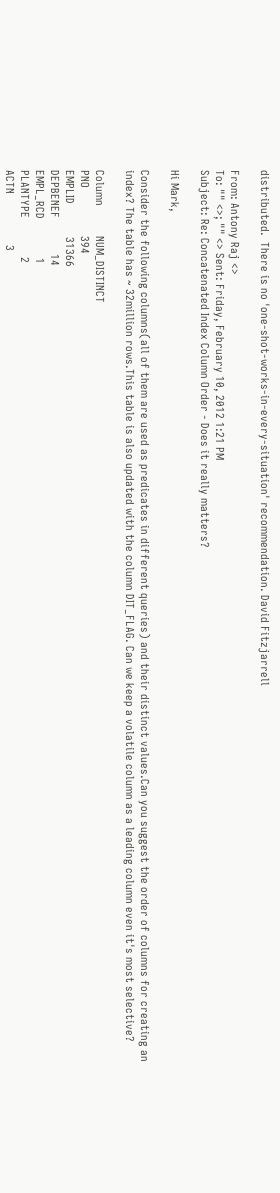distributed.  There is no 'one-shot-works-in-every-situation' recommendation. David Fitzjarrell

From: Antony Raj <>
To: "" <>; "" <> Sent: Friday, February 10, 2012 1:21 PM
Subject: Re: Concatenated Index Column Order - Does it really matters?

Hi Mark,

Consider the following columns(all of them are used as predicates in different queries) and their distinct values.Can you suggest the order of columns for creating an index? The table has ~ 32million rows.This table is also updated with the column DIT_FLAG. Can we keep a volatile column as a leading column even it's most selective?

Column          NUM_DISTINCT
PNO                394
EMPLID           31366
DEPBENEF            14
EMPL_RCD             1
PLANTYPE             2
ACTN                 3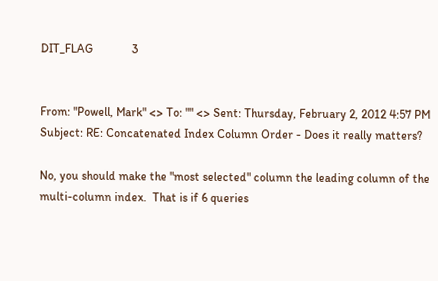DIT_FLAG             3


From: "Powell, Mark" <> To: "" <> Sent: Thursday, February 2, 2012 4:57 PM Subject: RE: Concatenated Index Column Order - Does it really matters?

No, you should make the "most selected" column the leading column of the multi-column index.  That is if 6 queries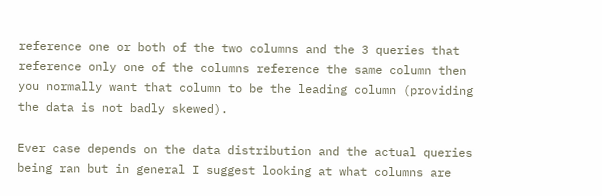reference one or both of the two columns and the 3 queries that reference only one of the columns reference the same column then you normally want that column to be the leading column (providing the data is not badly skewed).

Ever case depends on the data distribution and the actual queries being ran but in general I suggest looking at what columns are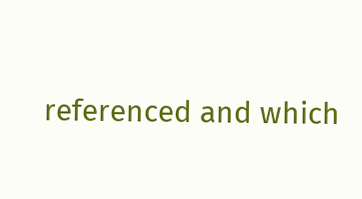referenced and which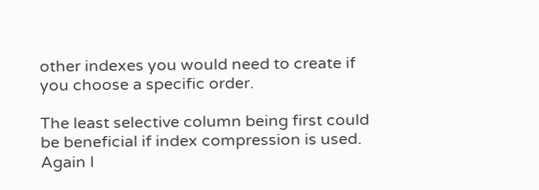other indexes you would need to create if you choose a specific order.

The least selective column being first could be beneficial if index compression is used.  Again I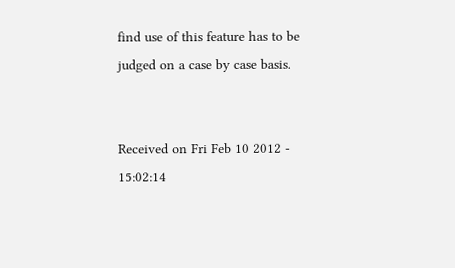find use of this feature has to be judged on a case by case basis.


Received on Fri Feb 10 2012 - 15:02:14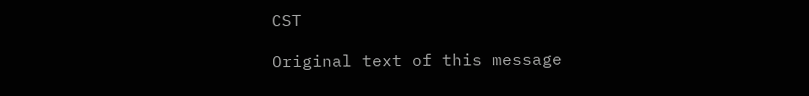CST

Original text of this message